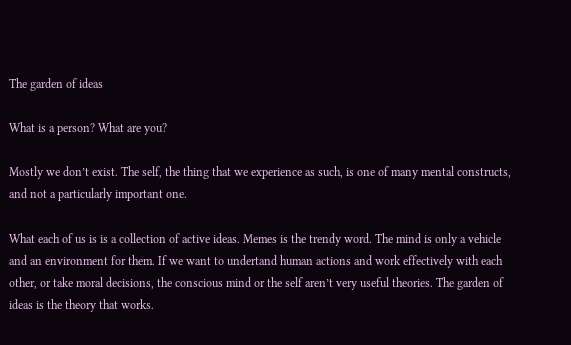The garden of ideas

What is a person? What are you?

Mostly we don’t exist. The self, the thing that we experience as such, is one of many mental constructs, and not a particularly important one.

What each of us is is a collection of active ideas. Memes is the trendy word. The mind is only a vehicle and an environment for them. If we want to undertand human actions and work effectively with each other, or take moral decisions, the conscious mind or the self aren’t very useful theories. The garden of ideas is the theory that works.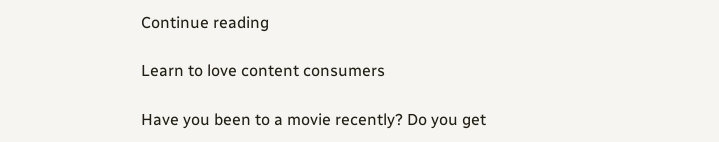Continue reading

Learn to love content consumers

Have you been to a movie recently? Do you get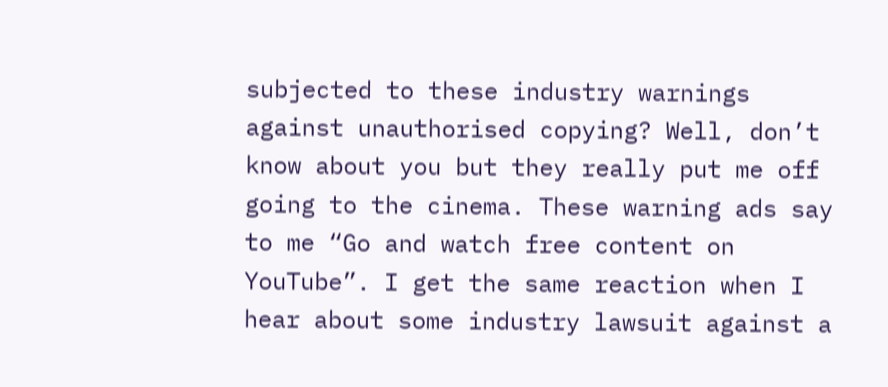subjected to these industry warnings against unauthorised copying? Well, don’t know about you but they really put me off going to the cinema. These warning ads say to me “Go and watch free content on YouTube”. I get the same reaction when I hear about some industry lawsuit against a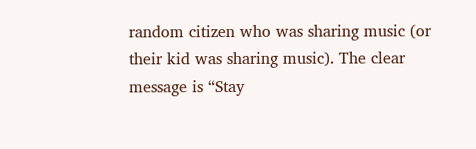random citizen who was sharing music (or their kid was sharing music). The clear message is “Stay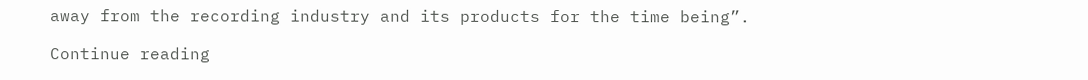away from the recording industry and its products for the time being”.

Continue reading